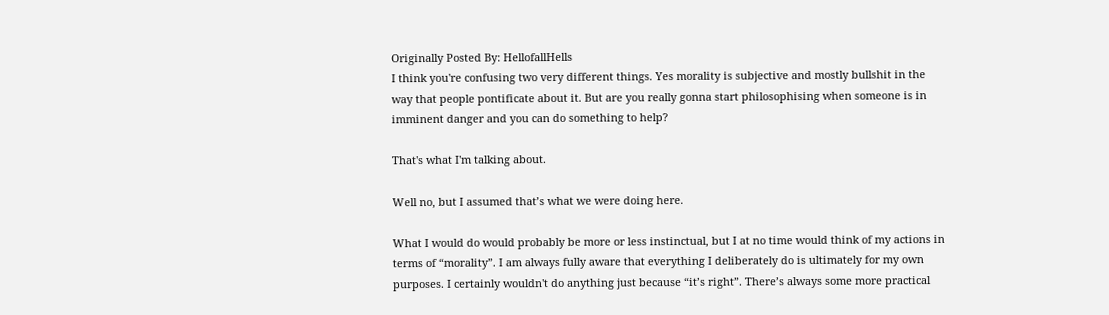Originally Posted By: HellofallHells
I think you're confusing two very different things. Yes morality is subjective and mostly bullshit in the way that people pontificate about it. But are you really gonna start philosophising when someone is in imminent danger and you can do something to help?

That's what I'm talking about.

Well no, but I assumed that’s what we were doing here.

What I would do would probably be more or less instinctual, but I at no time would think of my actions in terms of “morality”. I am always fully aware that everything I deliberately do is ultimately for my own purposes. I certainly wouldn't do anything just because “it’s right”. There’s always some more practical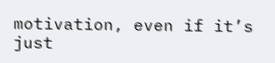motivation, even if it’s just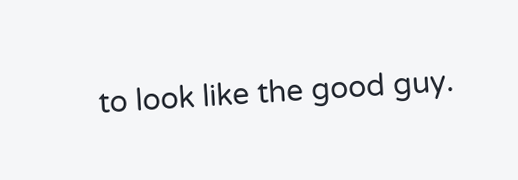to look like the good guy.